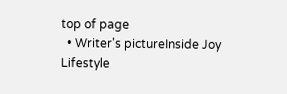top of page
  • Writer's pictureInside Joy Lifestyle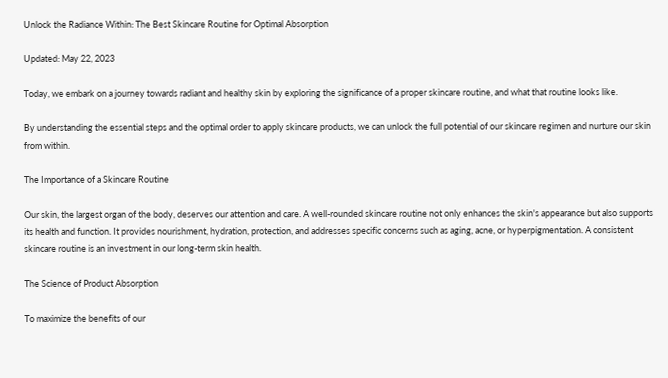Unlock the Radiance Within: The Best Skincare Routine for Optimal Absorption

Updated: May 22, 2023

Today, we embark on a journey towards radiant and healthy skin by exploring the significance of a proper skincare routine, and what that routine looks like.

By understanding the essential steps and the optimal order to apply skincare products, we can unlock the full potential of our skincare regimen and nurture our skin from within.

The Importance of a Skincare Routine

Our skin, the largest organ of the body, deserves our attention and care. A well-rounded skincare routine not only enhances the skin's appearance but also supports its health and function. It provides nourishment, hydration, protection, and addresses specific concerns such as aging, acne, or hyperpigmentation. A consistent skincare routine is an investment in our long-term skin health.

The Science of Product Absorption

To maximize the benefits of our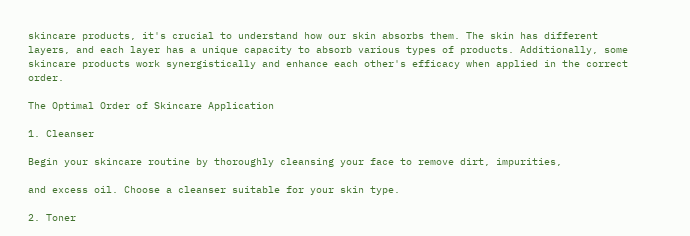skincare products, it's crucial to understand how our skin absorbs them. The skin has different layers, and each layer has a unique capacity to absorb various types of products. Additionally, some skincare products work synergistically and enhance each other's efficacy when applied in the correct order.

The Optimal Order of Skincare Application

1. Cleanser

Begin your skincare routine by thoroughly cleansing your face to remove dirt, impurities,

and excess oil. Choose a cleanser suitable for your skin type.

2. Toner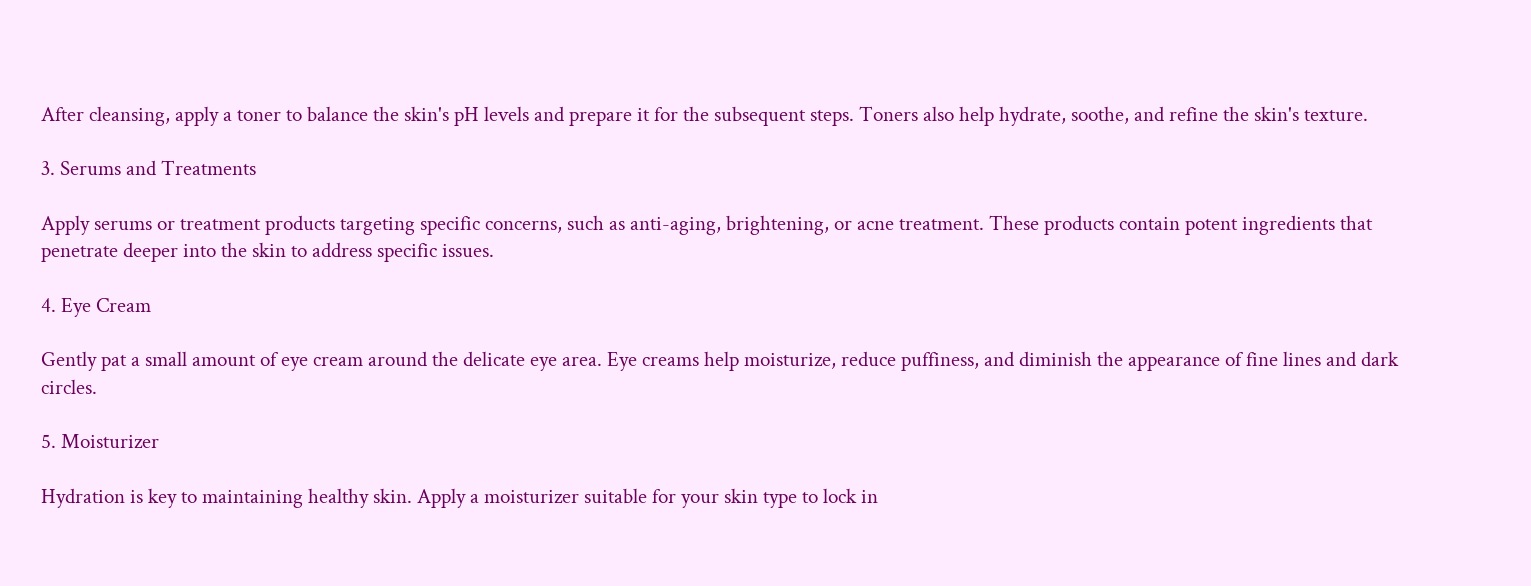After cleansing, apply a toner to balance the skin's pH levels and prepare it for the subsequent steps. Toners also help hydrate, soothe, and refine the skin's texture.

3. Serums and Treatments

Apply serums or treatment products targeting specific concerns, such as anti-aging, brightening, or acne treatment. These products contain potent ingredients that penetrate deeper into the skin to address specific issues.

4. Eye Cream

Gently pat a small amount of eye cream around the delicate eye area. Eye creams help moisturize, reduce puffiness, and diminish the appearance of fine lines and dark circles.

5. Moisturizer

Hydration is key to maintaining healthy skin. Apply a moisturizer suitable for your skin type to lock in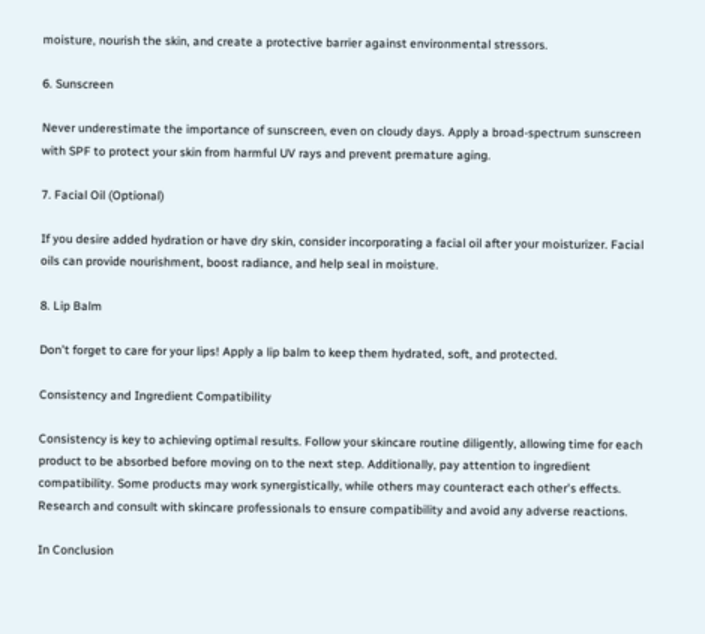moisture, nourish the skin, and create a protective barrier against environmental stressors.

6. Sunscreen

Never underestimate the importance of sunscreen, even on cloudy days. Apply a broad-spectrum sunscreen with SPF to protect your skin from harmful UV rays and prevent premature aging.

7. Facial Oil (Optional)

If you desire added hydration or have dry skin, consider incorporating a facial oil after your moisturizer. Facial oils can provide nourishment, boost radiance, and help seal in moisture.

8. Lip Balm

Don't forget to care for your lips! Apply a lip balm to keep them hydrated, soft, and protected.

Consistency and Ingredient Compatibility

Consistency is key to achieving optimal results. Follow your skincare routine diligently, allowing time for each product to be absorbed before moving on to the next step. Additionally, pay attention to ingredient compatibility. Some products may work synergistically, while others may counteract each other's effects. Research and consult with skincare professionals to ensure compatibility and avoid any adverse reactions.

In Conclusion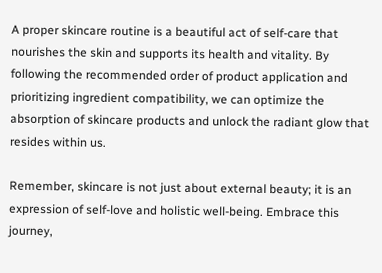A proper skincare routine is a beautiful act of self-care that nourishes the skin and supports its health and vitality. By following the recommended order of product application and prioritizing ingredient compatibility, we can optimize the absorption of skincare products and unlock the radiant glow that resides within us.

Remember, skincare is not just about external beauty; it is an expression of self-love and holistic well-being. Embrace this journey,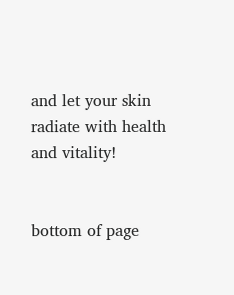and let your skin radiate with health and vitality!


bottom of page